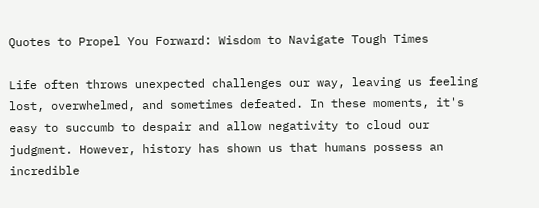Quotes to Propel You Forward: Wisdom to Navigate Tough Times

Life often throws unexpected challenges our way, leaving us feeling lost, overwhelmed, and sometimes defeated. In these moments, it's easy to succumb to despair and allow negativity to cloud our judgment. However, history has shown us that humans possess an incredible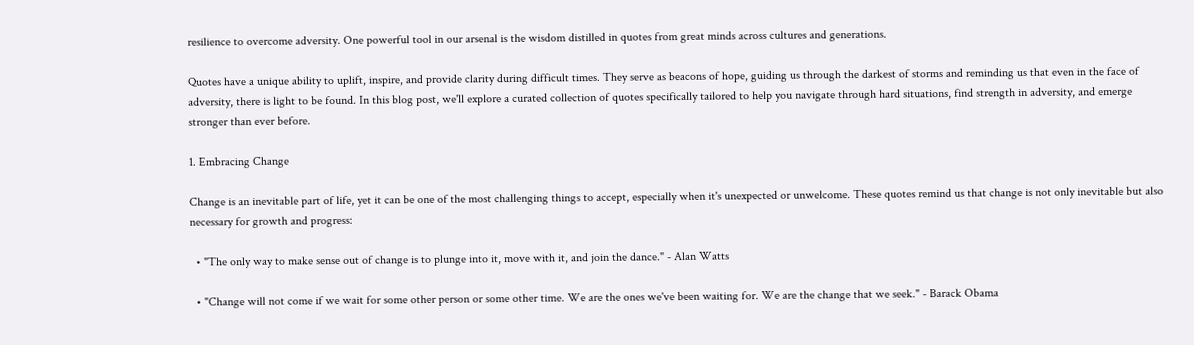resilience to overcome adversity. One powerful tool in our arsenal is the wisdom distilled in quotes from great minds across cultures and generations.

Quotes have a unique ability to uplift, inspire, and provide clarity during difficult times. They serve as beacons of hope, guiding us through the darkest of storms and reminding us that even in the face of adversity, there is light to be found. In this blog post, we'll explore a curated collection of quotes specifically tailored to help you navigate through hard situations, find strength in adversity, and emerge stronger than ever before.

1. Embracing Change

Change is an inevitable part of life, yet it can be one of the most challenging things to accept, especially when it's unexpected or unwelcome. These quotes remind us that change is not only inevitable but also necessary for growth and progress:

  • "The only way to make sense out of change is to plunge into it, move with it, and join the dance." - Alan Watts

  • "Change will not come if we wait for some other person or some other time. We are the ones we've been waiting for. We are the change that we seek." - Barack Obama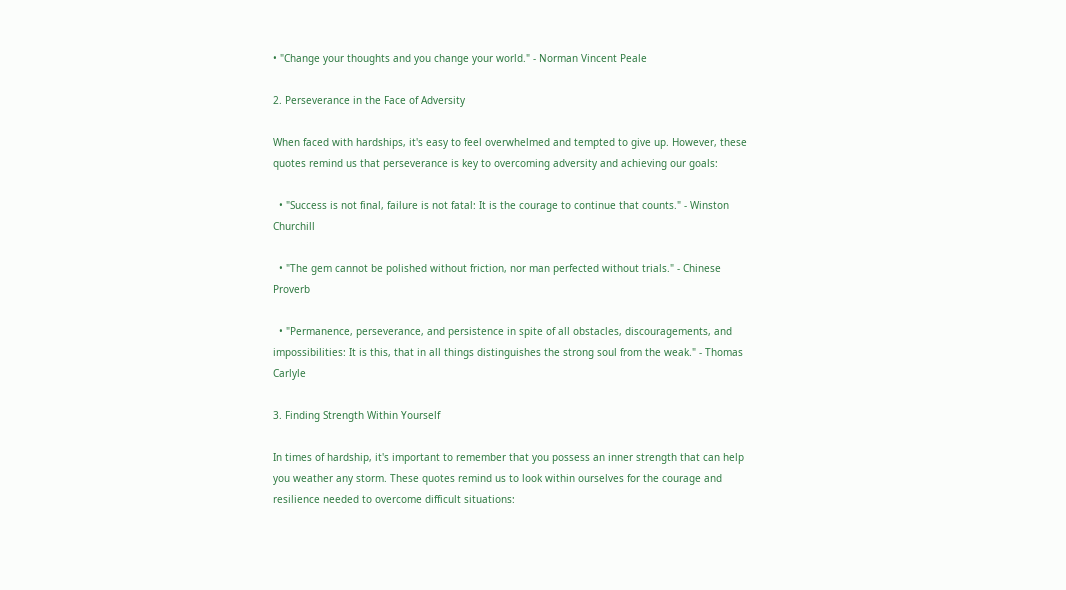• "Change your thoughts and you change your world." - Norman Vincent Peale

2. Perseverance in the Face of Adversity

When faced with hardships, it's easy to feel overwhelmed and tempted to give up. However, these quotes remind us that perseverance is key to overcoming adversity and achieving our goals:

  • "Success is not final, failure is not fatal: It is the courage to continue that counts." - Winston Churchill

  • "The gem cannot be polished without friction, nor man perfected without trials." - Chinese Proverb

  • "Permanence, perseverance, and persistence in spite of all obstacles, discouragements, and impossibilities: It is this, that in all things distinguishes the strong soul from the weak." - Thomas Carlyle

3. Finding Strength Within Yourself

In times of hardship, it's important to remember that you possess an inner strength that can help you weather any storm. These quotes remind us to look within ourselves for the courage and resilience needed to overcome difficult situations: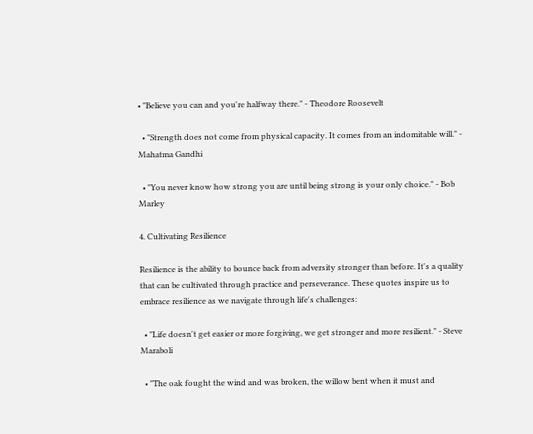• "Believe you can and you're halfway there." - Theodore Roosevelt

  • "Strength does not come from physical capacity. It comes from an indomitable will." - Mahatma Gandhi

  • "You never know how strong you are until being strong is your only choice." - Bob Marley

4. Cultivating Resilience

Resilience is the ability to bounce back from adversity stronger than before. It's a quality that can be cultivated through practice and perseverance. These quotes inspire us to embrace resilience as we navigate through life's challenges:

  • "Life doesn't get easier or more forgiving, we get stronger and more resilient." - Steve Maraboli

  • "The oak fought the wind and was broken, the willow bent when it must and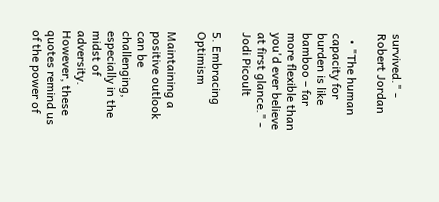survived." - Robert Jordan

  • "The human capacity for burden is like bamboo – far more flexible than you'd ever believe at first glance." - Jodi Picoult

5. Embracing Optimism

Maintaining a positive outlook can be challenging, especially in the midst of adversity. However, these quotes remind us of the power of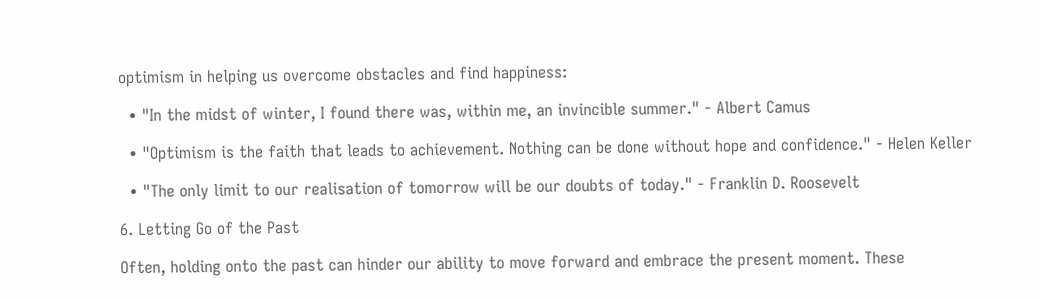optimism in helping us overcome obstacles and find happiness:

  • "In the midst of winter, I found there was, within me, an invincible summer." - Albert Camus

  • "Optimism is the faith that leads to achievement. Nothing can be done without hope and confidence." - Helen Keller

  • "The only limit to our realisation of tomorrow will be our doubts of today." - Franklin D. Roosevelt

6. Letting Go of the Past

Often, holding onto the past can hinder our ability to move forward and embrace the present moment. These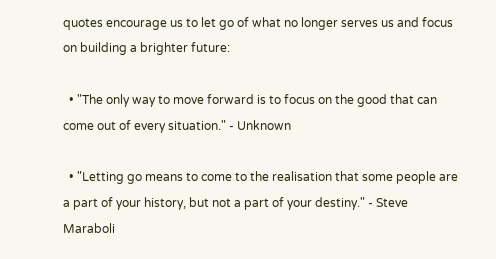quotes encourage us to let go of what no longer serves us and focus on building a brighter future:

  • "The only way to move forward is to focus on the good that can come out of every situation." - Unknown

  • "Letting go means to come to the realisation that some people are a part of your history, but not a part of your destiny." - Steve Maraboli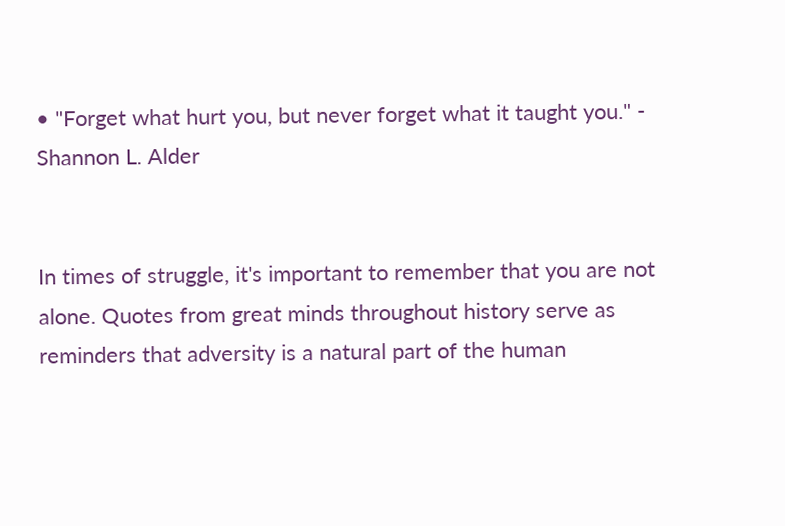• "Forget what hurt you, but never forget what it taught you." - Shannon L. Alder


In times of struggle, it's important to remember that you are not alone. Quotes from great minds throughout history serve as reminders that adversity is a natural part of the human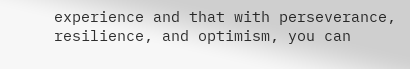experience and that with perseverance, resilience, and optimism, you can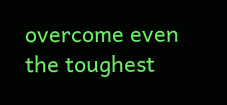overcome even the toughest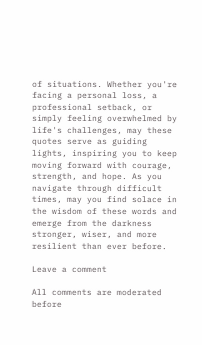of situations. Whether you're facing a personal loss, a professional setback, or simply feeling overwhelmed by life's challenges, may these quotes serve as guiding lights, inspiring you to keep moving forward with courage, strength, and hope. As you navigate through difficult times, may you find solace in the wisdom of these words and emerge from the darkness stronger, wiser, and more resilient than ever before.

Leave a comment

All comments are moderated before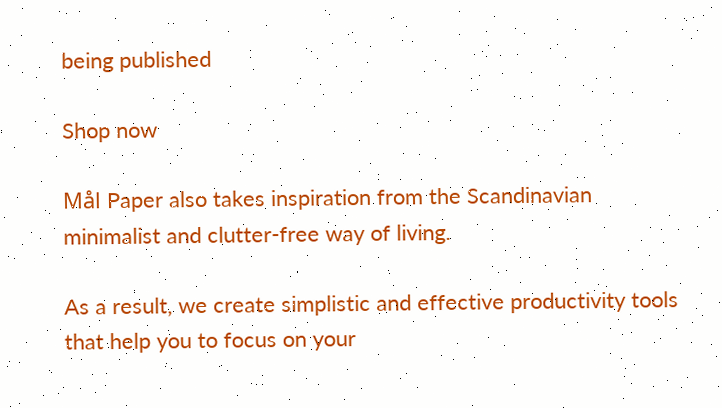being published

Shop now

Mål Paper also takes inspiration from the Scandinavian minimalist and clutter-free way of living.

As a result, we create simplistic and effective productivity tools that help you to focus on your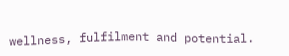wellness, fulfilment and potential.